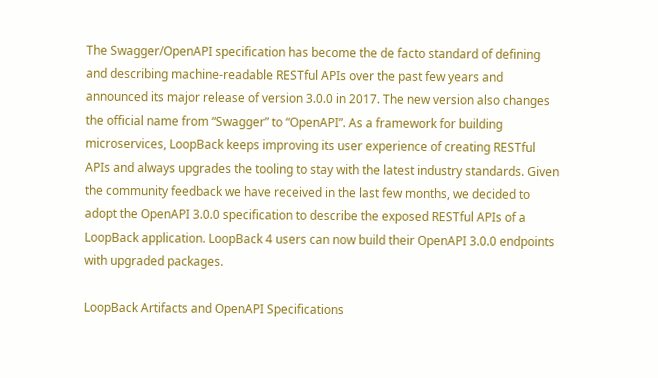The Swagger/OpenAPI specification has become the de facto standard of defining and describing machine-readable RESTful APIs over the past few years and announced its major release of version 3.0.0 in 2017. The new version also changes the official name from “Swagger” to “OpenAPI”. As a framework for building microservices, LoopBack keeps improving its user experience of creating RESTful APIs and always upgrades the tooling to stay with the latest industry standards. Given the community feedback we have received in the last few months, we decided to adopt the OpenAPI 3.0.0 specification to describe the exposed RESTful APIs of a LoopBack application. LoopBack 4 users can now build their OpenAPI 3.0.0 endpoints with upgraded packages.

LoopBack Artifacts and OpenAPI Specifications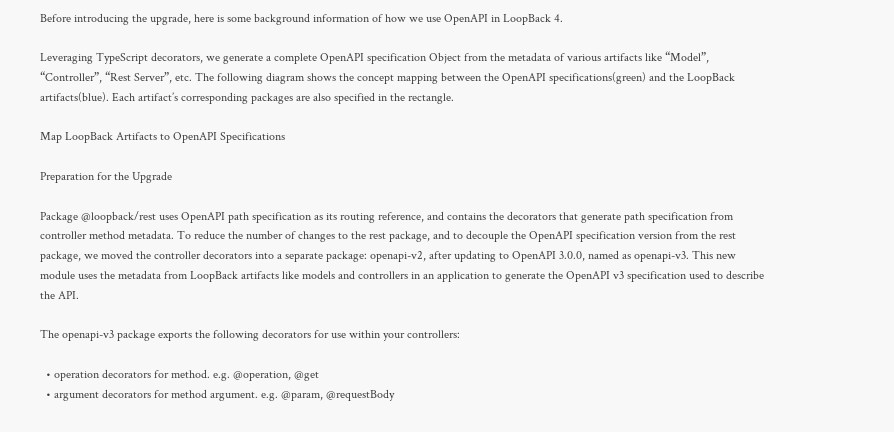Before introducing the upgrade, here is some background information of how we use OpenAPI in LoopBack 4.

Leveraging TypeScript decorators, we generate a complete OpenAPI specification Object from the metadata of various artifacts like “Model”, “Controller”, “Rest Server”, etc. The following diagram shows the concept mapping between the OpenAPI specifications(green) and the LoopBack artifacts(blue). Each artifact’s corresponding packages are also specified in the rectangle.

Map LoopBack Artifacts to OpenAPI Specifications

Preparation for the Upgrade

Package @loopback/rest uses OpenAPI path specification as its routing reference, and contains the decorators that generate path specification from controller method metadata. To reduce the number of changes to the rest package, and to decouple the OpenAPI specification version from the rest package, we moved the controller decorators into a separate package: openapi-v2, after updating to OpenAPI 3.0.0, named as openapi-v3. This new module uses the metadata from LoopBack artifacts like models and controllers in an application to generate the OpenAPI v3 specification used to describe the API.

The openapi-v3 package exports the following decorators for use within your controllers:

  • operation decorators for method. e.g. @operation, @get
  • argument decorators for method argument. e.g. @param, @requestBody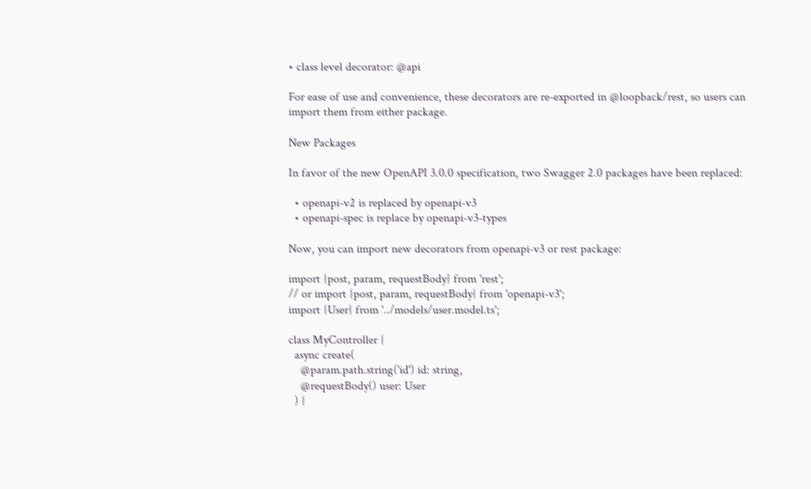• class level decorator: @api

For ease of use and convenience, these decorators are re-exported in @loopback/rest, so users can import them from either package.

New Packages

In favor of the new OpenAPI 3.0.0 specification, two Swagger 2.0 packages have been replaced:

  • openapi-v2 is replaced by openapi-v3
  • openapi-spec is replace by openapi-v3-types

Now, you can import new decorators from openapi-v3 or rest package:

import {post, param, requestBody} from 'rest';
// or import {post, param, requestBody} from 'openapi-v3';
import {User} from '../models/user.model.ts';

class MyController {
  async create(
    @param.path.string('id') id: string,
    @requestBody() user: User
  ) {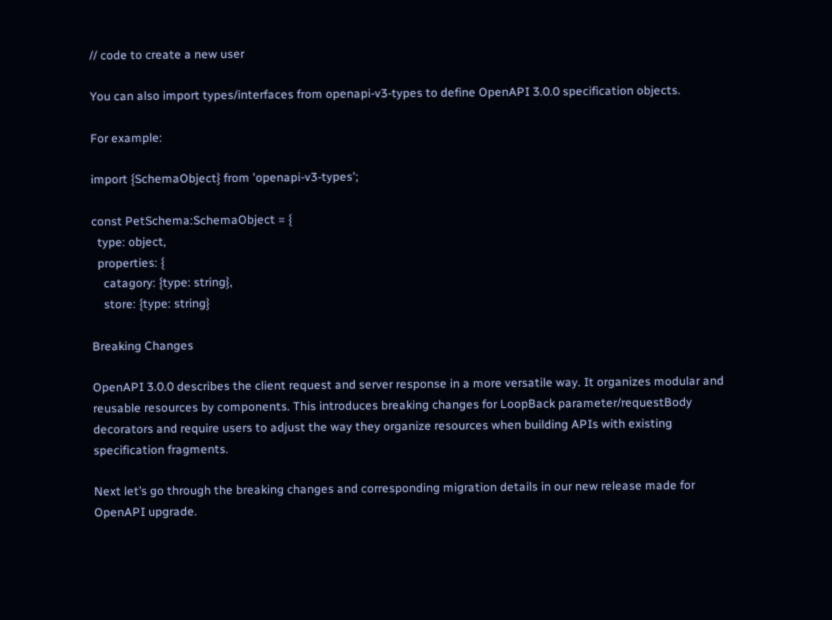// code to create a new user

You can also import types/interfaces from openapi-v3-types to define OpenAPI 3.0.0 specification objects.

For example:

import {SchemaObject} from 'openapi-v3-types';

const PetSchema:SchemaObject = {
  type: object,
  properties: {
    catagory: {type: string},
    store: {type: string}

Breaking Changes

OpenAPI 3.0.0 describes the client request and server response in a more versatile way. It organizes modular and reusable resources by components. This introduces breaking changes for LoopBack parameter/requestBody decorators and require users to adjust the way they organize resources when building APIs with existing specification fragments.

Next let’s go through the breaking changes and corresponding migration details in our new release made for OpenAPI upgrade.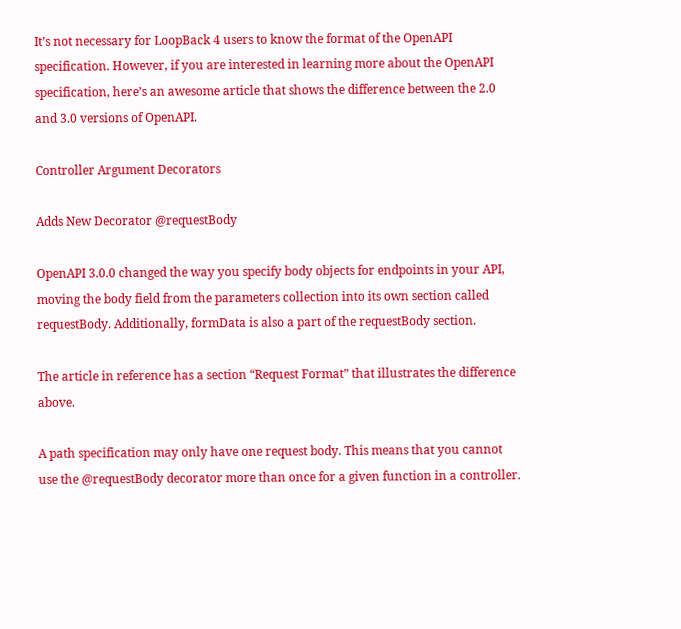It’s not necessary for LoopBack 4 users to know the format of the OpenAPI specification. However, if you are interested in learning more about the OpenAPI specification, here’s an awesome article that shows the difference between the 2.0 and 3.0 versions of OpenAPI.

Controller Argument Decorators

Adds New Decorator @requestBody

OpenAPI 3.0.0 changed the way you specify body objects for endpoints in your API, moving the body field from the parameters collection into its own section called requestBody. Additionally, formData is also a part of the requestBody section.

The article in reference has a section “Request Format” that illustrates the difference above.

A path specification may only have one request body. This means that you cannot use the @requestBody decorator more than once for a given function in a controller.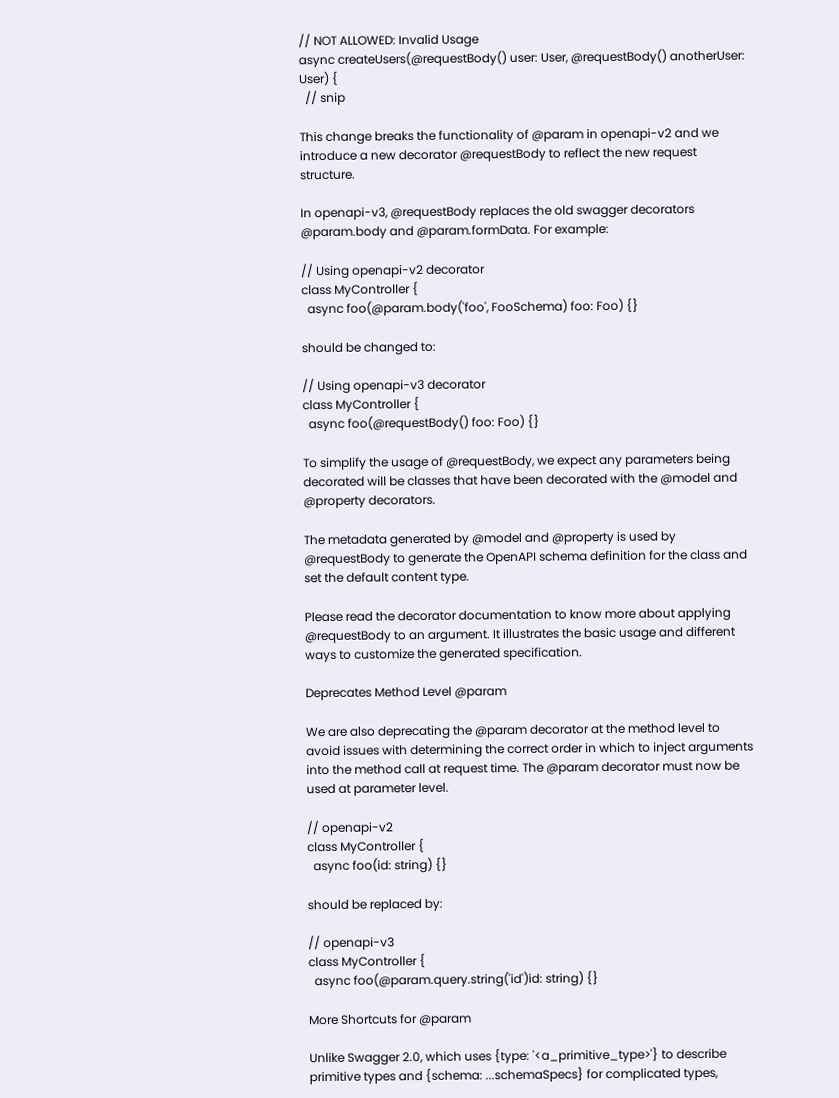// NOT ALLOWED: Invalid Usage
async createUsers(@requestBody() user: User, @requestBody() anotherUser: User) {
  // snip

This change breaks the functionality of @param in openapi-v2 and we introduce a new decorator @requestBody to reflect the new request structure.

In openapi-v3, @requestBody replaces the old swagger decorators @param.body and @param.formData. For example:

// Using openapi-v2 decorator
class MyController {
  async foo(@param.body('foo', FooSchema) foo: Foo) {}

should be changed to:

// Using openapi-v3 decorator
class MyController {
  async foo(@requestBody() foo: Foo) {}

To simplify the usage of @requestBody, we expect any parameters being decorated will be classes that have been decorated with the @model and @property decorators.

The metadata generated by @model and @property is used by @requestBody to generate the OpenAPI schema definition for the class and set the default content type.

Please read the decorator documentation to know more about applying @requestBody to an argument. It illustrates the basic usage and different ways to customize the generated specification.

Deprecates Method Level @param

We are also deprecating the @param decorator at the method level to avoid issues with determining the correct order in which to inject arguments into the method call at request time. The @param decorator must now be used at parameter level.

// openapi-v2
class MyController {
  async foo(id: string) {}

should be replaced by:

// openapi-v3
class MyController {
  async foo(@param.query.string('id')id: string) {}

More Shortcuts for @param

Unlike Swagger 2.0, which uses {type: '<a_primitive_type>'} to describe primitive types and {schema: ...schemaSpecs} for complicated types,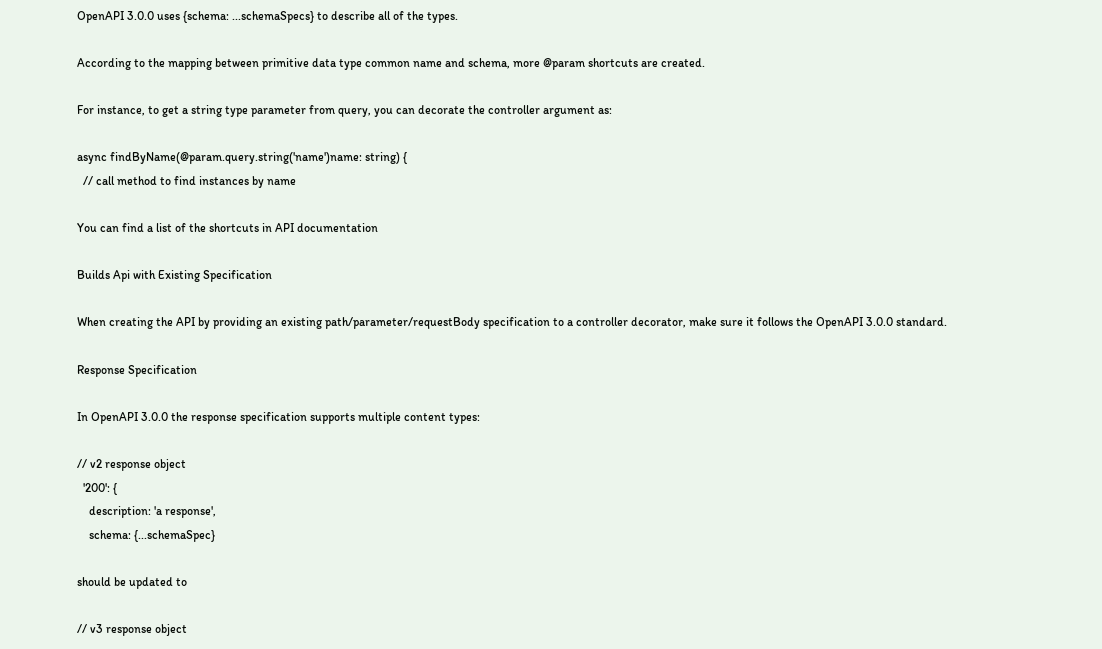OpenAPI 3.0.0 uses {schema: ...schemaSpecs} to describe all of the types.

According to the mapping between primitive data type common name and schema, more @param shortcuts are created.

For instance, to get a string type parameter from query, you can decorate the controller argument as:

async findByName(@param.query.string('name')name: string) {
  // call method to find instances by name

You can find a list of the shortcuts in API documentation

Builds Api with Existing Specification

When creating the API by providing an existing path/parameter/requestBody specification to a controller decorator, make sure it follows the OpenAPI 3.0.0 standard.

Response Specification

In OpenAPI 3.0.0 the response specification supports multiple content types:

// v2 response object
  '200': {
    description: 'a response',
    schema: {...schemaSpec}

should be updated to

// v3 response object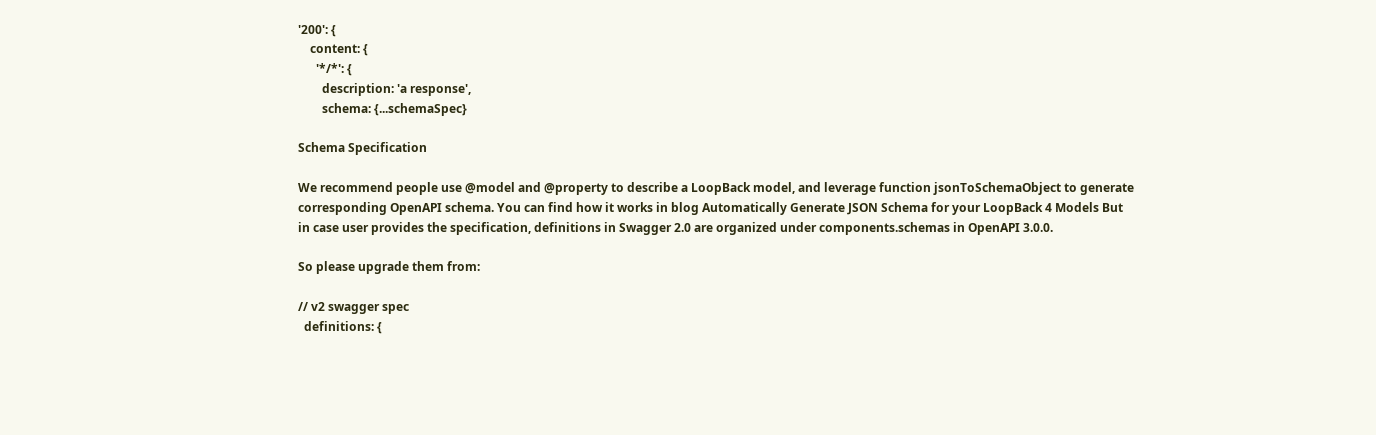'200': {
    content: {
      '*/*': {
        description: 'a response',
        schema: {...schemaSpec}

Schema Specification

We recommend people use @model and @property to describe a LoopBack model, and leverage function jsonToSchemaObject to generate corresponding OpenAPI schema. You can find how it works in blog Automatically Generate JSON Schema for your LoopBack 4 Models But in case user provides the specification, definitions in Swagger 2.0 are organized under components.schemas in OpenAPI 3.0.0.

So please upgrade them from:

// v2 swagger spec
  definitions: {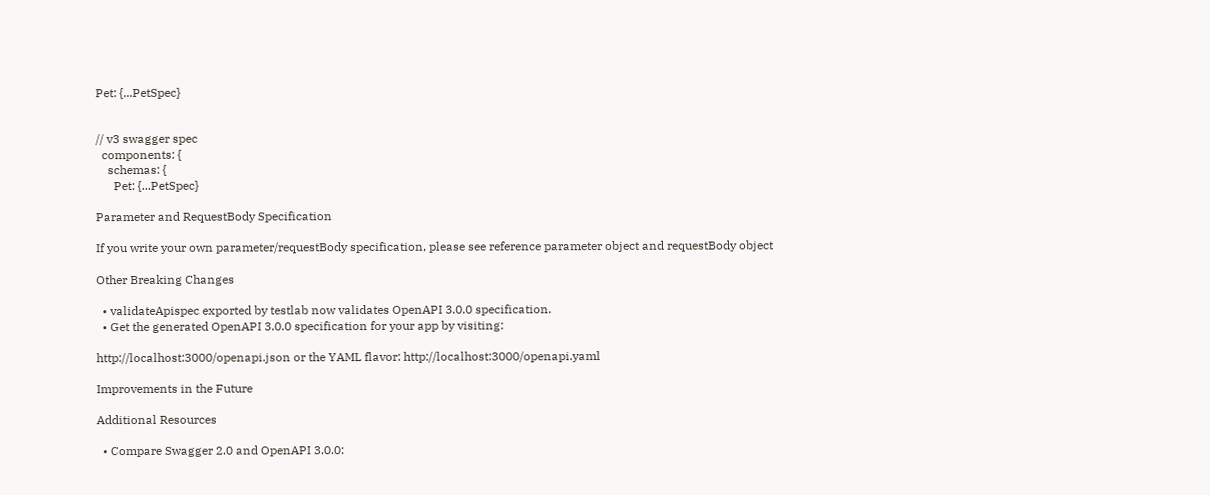Pet: {...PetSpec}


// v3 swagger spec
  components: {
    schemas: {
      Pet: {...PetSpec}

Parameter and RequestBody Specification

If you write your own parameter/requestBody specification, please see reference parameter object and requestBody object

Other Breaking Changes

  • validateApispec exported by testlab now validates OpenAPI 3.0.0 specification.
  • Get the generated OpenAPI 3.0.0 specification for your app by visiting:

http://localhost:3000/openapi.json or the YAML flavor: http://localhost:3000/openapi.yaml

Improvements in the Future

Additional Resources

  • Compare Swagger 2.0 and OpenAPI 3.0.0: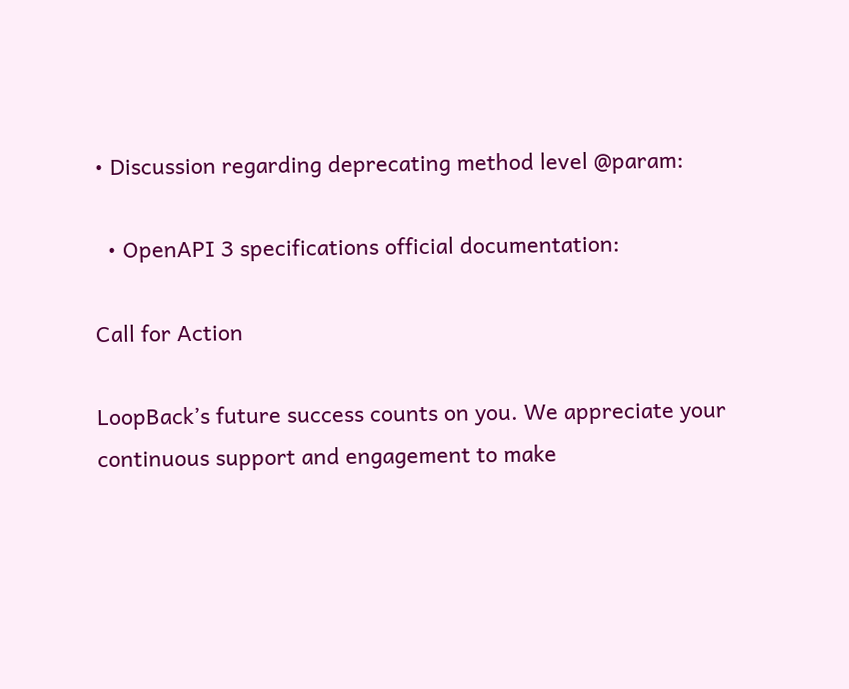• Discussion regarding deprecating method level @param:

  • OpenAPI 3 specifications official documentation:

Call for Action

LoopBack’s future success counts on you. We appreciate your continuous support and engagement to make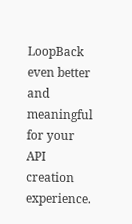LoopBack even better and meaningful for your API creation experience.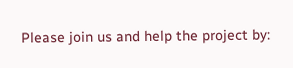Please join us and help the project by: